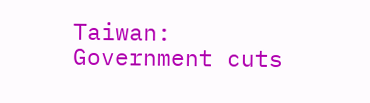Taiwan: Government cuts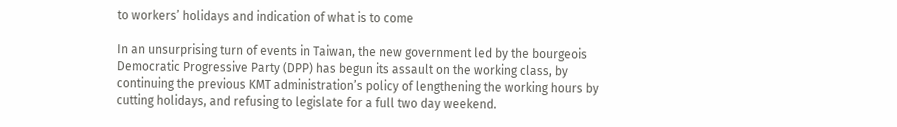to workers’ holidays and indication of what is to come

In an unsurprising turn of events in Taiwan, the new government led by the bourgeois Democratic Progressive Party (DPP) has begun its assault on the working class, by continuing the previous KMT administration’s policy of lengthening the working hours by cutting holidays, and refusing to legislate for a full two day weekend.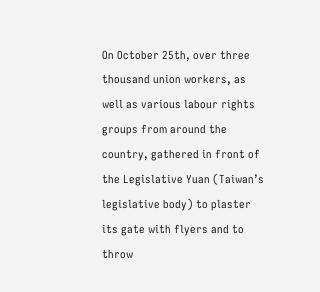On October 25th, over three thousand union workers, as well as various labour rights groups from around the country, gathered in front of the Legislative Yuan (Taiwan’s legislative body) to plaster its gate with flyers and to throw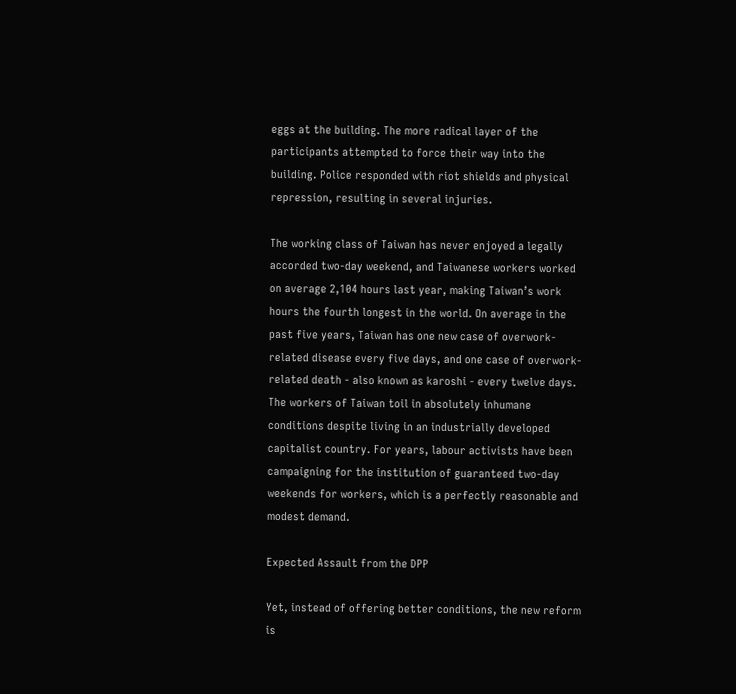eggs at the building. The more radical layer of the participants attempted to force their way into the building. Police responded with riot shields and physical repression, resulting in several injuries.

The working class of Taiwan has never enjoyed a legally accorded two-day weekend, and Taiwanese workers worked on average 2,104 hours last year, making Taiwan’s work hours the fourth longest in the world. On average in the past five years, Taiwan has one new case of overwork-related disease every five days, and one case of overwork-related death - also known as karoshi - every twelve days. The workers of Taiwan toil in absolutely inhumane conditions despite living in an industrially developed capitalist country. For years, labour activists have been campaigning for the institution of guaranteed two-day weekends for workers, which is a perfectly reasonable and modest demand.

Expected Assault from the DPP

Yet, instead of offering better conditions, the new reform is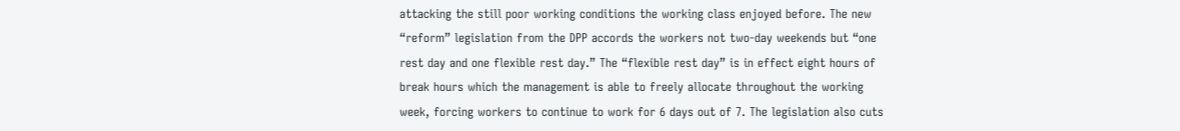attacking the still poor working conditions the working class enjoyed before. The new “reform” legislation from the DPP accords the workers not two-day weekends but “one rest day and one flexible rest day.” The “flexible rest day” is in effect eight hours of break hours which the management is able to freely allocate throughout the working week, forcing workers to continue to work for 6 days out of 7. The legislation also cuts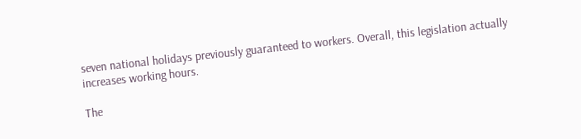seven national holidays previously guaranteed to workers. Overall, this legislation actually increases working hours.

The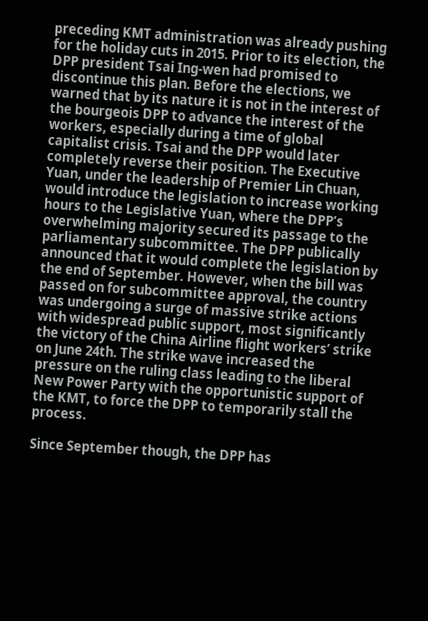preceding KMT administration was already pushing for the holiday cuts in 2015. Prior to its election, the DPP president Tsai Ing-wen had promised to discontinue this plan. Before the elections, we warned that by its nature it is not in the interest of the bourgeois DPP to advance the interest of the workers, especially during a time of global capitalist crisis. Tsai and the DPP would later completely reverse their position. The Executive Yuan, under the leadership of Premier Lin Chuan, would introduce the legislation to increase working hours to the Legislative Yuan, where the DPP’s overwhelming majority secured its passage to the parliamentary subcommittee. The DPP publically announced that it would complete the legislation by the end of September. However, when the bill was passed on for subcommittee approval, the country was undergoing a surge of massive strike actions with widespread public support, most significantly the victory of the China Airline flight workers’ strike on June 24th. The strike wave increased the pressure on the ruling class leading to the liberal New Power Party with the opportunistic support of the KMT, to force the DPP to temporarily stall the process.

Since September though, the DPP has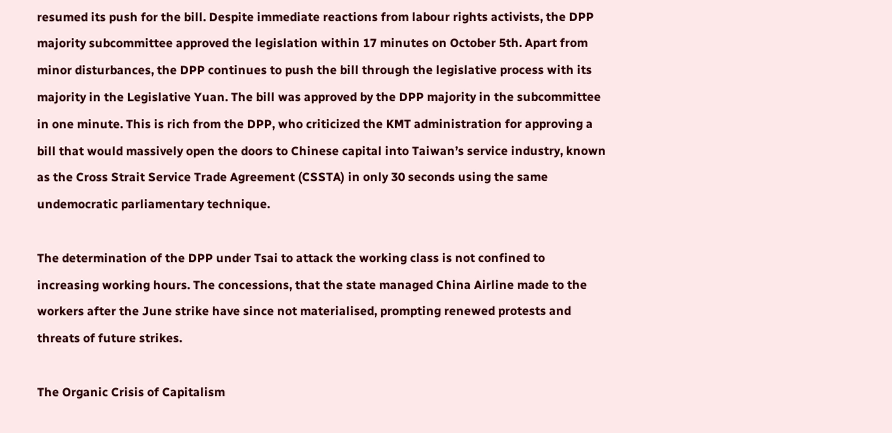resumed its push for the bill. Despite immediate reactions from labour rights activists, the DPP majority subcommittee approved the legislation within 17 minutes on October 5th. Apart from minor disturbances, the DPP continues to push the bill through the legislative process with its majority in the Legislative Yuan. The bill was approved by the DPP majority in the subcommittee in one minute. This is rich from the DPP, who criticized the KMT administration for approving a bill that would massively open the doors to Chinese capital into Taiwan’s service industry, known as the Cross Strait Service Trade Agreement (CSSTA) in only 30 seconds using the same undemocratic parliamentary technique.

The determination of the DPP under Tsai to attack the working class is not confined to increasing working hours. The concessions, that the state managed China Airline made to the workers after the June strike have since not materialised, prompting renewed protests and threats of future strikes.

The Organic Crisis of Capitalism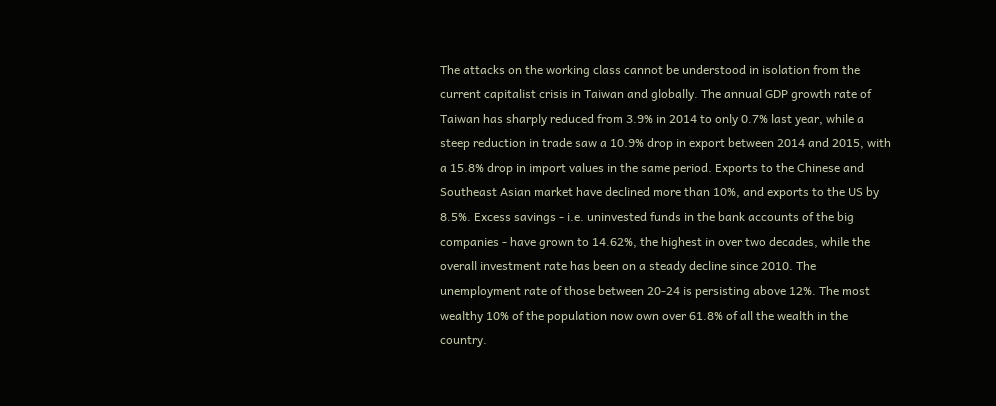The attacks on the working class cannot be understood in isolation from the current capitalist crisis in Taiwan and globally. The annual GDP growth rate of Taiwan has sharply reduced from 3.9% in 2014 to only 0.7% last year, while a steep reduction in trade saw a 10.9% drop in export between 2014 and 2015, with a 15.8% drop in import values in the same period. Exports to the Chinese and Southeast Asian market have declined more than 10%, and exports to the US by 8.5%. Excess savings - i.e. uninvested funds in the bank accounts of the big companies - have grown to 14.62%, the highest in over two decades, while the overall investment rate has been on a steady decline since 2010. The unemployment rate of those between 20-24 is persisting above 12%. The most wealthy 10% of the population now own over 61.8% of all the wealth in the country.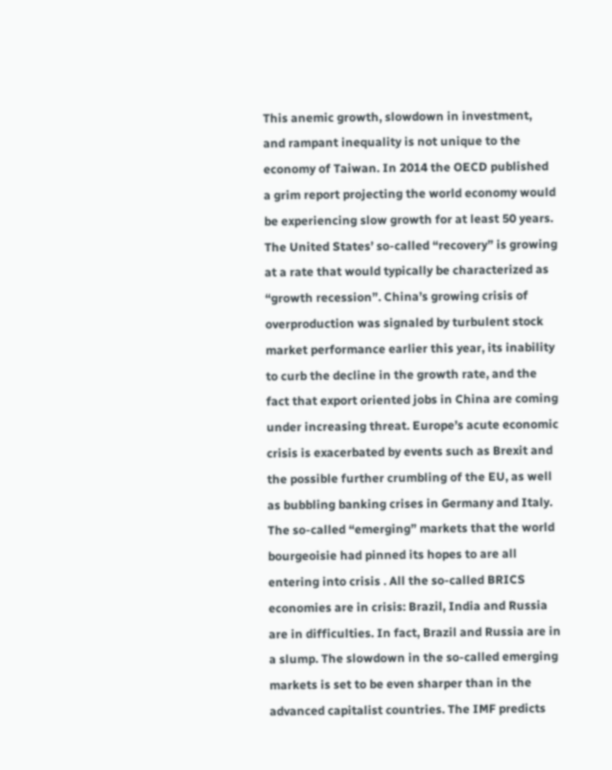This anemic growth, slowdown in investment, and rampant inequality is not unique to the economy of Taiwan. In 2014 the OECD published a grim report projecting the world economy would be experiencing slow growth for at least 50 years. The United States’ so-called “recovery” is growing at a rate that would typically be characterized as “growth recession”. China’s growing crisis of overproduction was signaled by turbulent stock market performance earlier this year, its inability to curb the decline in the growth rate, and the fact that export oriented jobs in China are coming under increasing threat. Europe’s acute economic crisis is exacerbated by events such as Brexit and the possible further crumbling of the EU, as well as bubbling banking crises in Germany and Italy. The so-called “emerging” markets that the world bourgeoisie had pinned its hopes to are all entering into crisis . All the so-called BRICS economies are in crisis: Brazil, India and Russia are in difficulties. In fact, Brazil and Russia are in a slump. The slowdown in the so-called emerging markets is set to be even sharper than in the advanced capitalist countries. The IMF predicts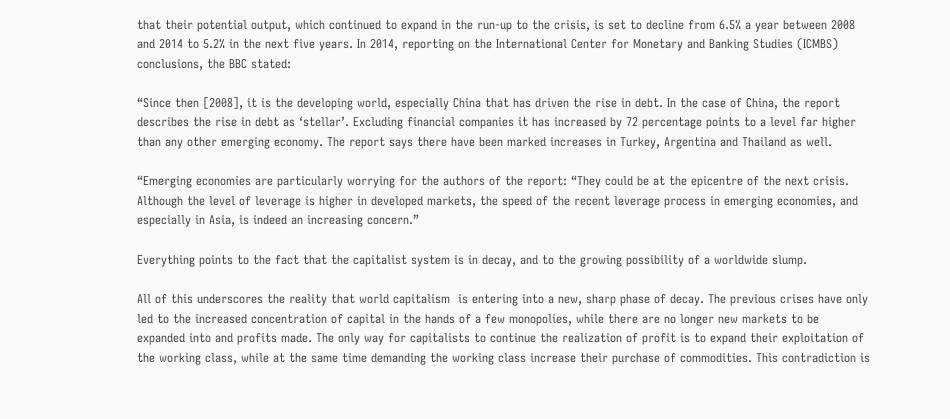that their potential output, which continued to expand in the run-up to the crisis, is set to decline from 6.5% a year between 2008 and 2014 to 5.2% in the next five years. In 2014, reporting on the International Center for Monetary and Banking Studies (ICMBS) conclusions, the BBC stated:

“Since then [2008], it is the developing world, especially China that has driven the rise in debt. In the case of China, the report describes the rise in debt as ‘stellar’. Excluding financial companies it has increased by 72 percentage points to a level far higher than any other emerging economy. The report says there have been marked increases in Turkey, Argentina and Thailand as well.

“Emerging economies are particularly worrying for the authors of the report: “They could be at the epicentre of the next crisis. Although the level of leverage is higher in developed markets, the speed of the recent leverage process in emerging economies, and especially in Asia, is indeed an increasing concern.”

Everything points to the fact that the capitalist system is in decay, and to the growing possibility of a worldwide slump.

All of this underscores the reality that world capitalism  is entering into a new, sharp phase of decay. The previous crises have only led to the increased concentration of capital in the hands of a few monopolies, while there are no longer new markets to be expanded into and profits made. The only way for capitalists to continue the realization of profit is to expand their exploitation of the working class, while at the same time demanding the working class increase their purchase of commodities. This contradiction is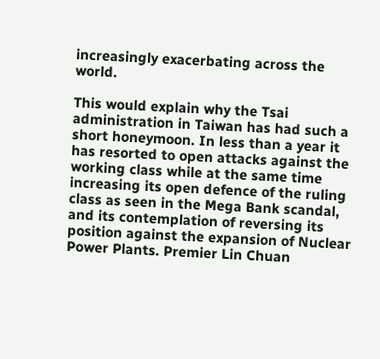increasingly exacerbating across the world.

This would explain why the Tsai administration in Taiwan has had such a short honeymoon. In less than a year it has resorted to open attacks against the working class while at the same time increasing its open defence of the ruling class as seen in the Mega Bank scandal, and its contemplation of reversing its position against the expansion of Nuclear Power Plants. Premier Lin Chuan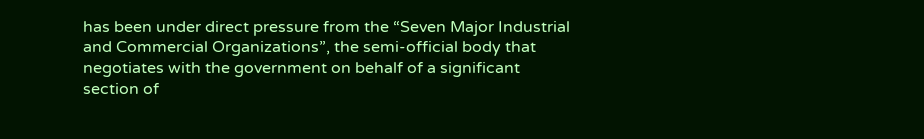has been under direct pressure from the “Seven Major Industrial and Commercial Organizations”, the semi-official body that negotiates with the government on behalf of a significant section of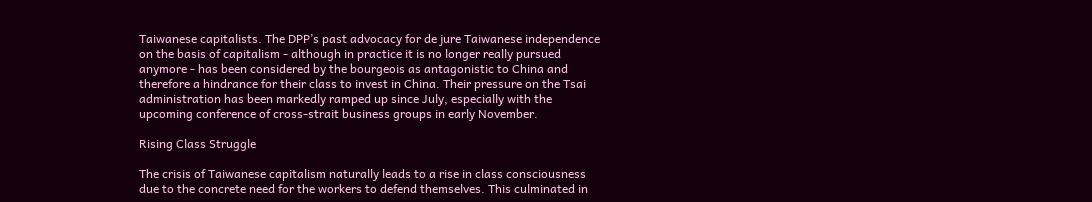Taiwanese capitalists. The DPP’s past advocacy for de jure Taiwanese independence on the basis of capitalism - although in practice it is no longer really pursued anymore - has been considered by the bourgeois as antagonistic to China and therefore a hindrance for their class to invest in China. Their pressure on the Tsai administration has been markedly ramped up since July, especially with the upcoming conference of cross-strait business groups in early November.

Rising Class Struggle

The crisis of Taiwanese capitalism naturally leads to a rise in class consciousness due to the concrete need for the workers to defend themselves. This culminated in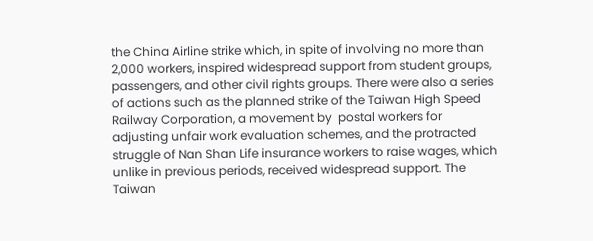the China Airline strike which, in spite of involving no more than 2,000 workers, inspired widespread support from student groups, passengers, and other civil rights groups. There were also a series of actions such as the planned strike of the Taiwan High Speed Railway Corporation, a movement by  postal workers for adjusting unfair work evaluation schemes, and the protracted struggle of Nan Shan Life insurance workers to raise wages, which unlike in previous periods, received widespread support. The Taiwan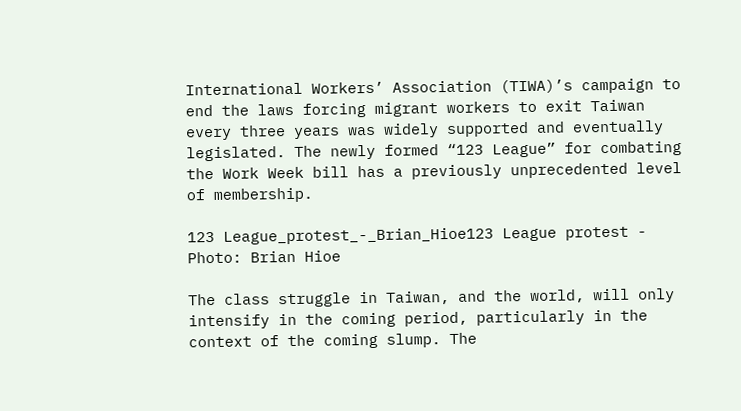International Workers’ Association (TIWA)’s campaign to end the laws forcing migrant workers to exit Taiwan every three years was widely supported and eventually legislated. The newly formed “123 League” for combating the Work Week bill has a previously unprecedented level of membership.

123 League_protest_-_Brian_Hioe123 League protest - Photo: Brian Hioe

The class struggle in Taiwan, and the world, will only intensify in the coming period, particularly in the context of the coming slump. The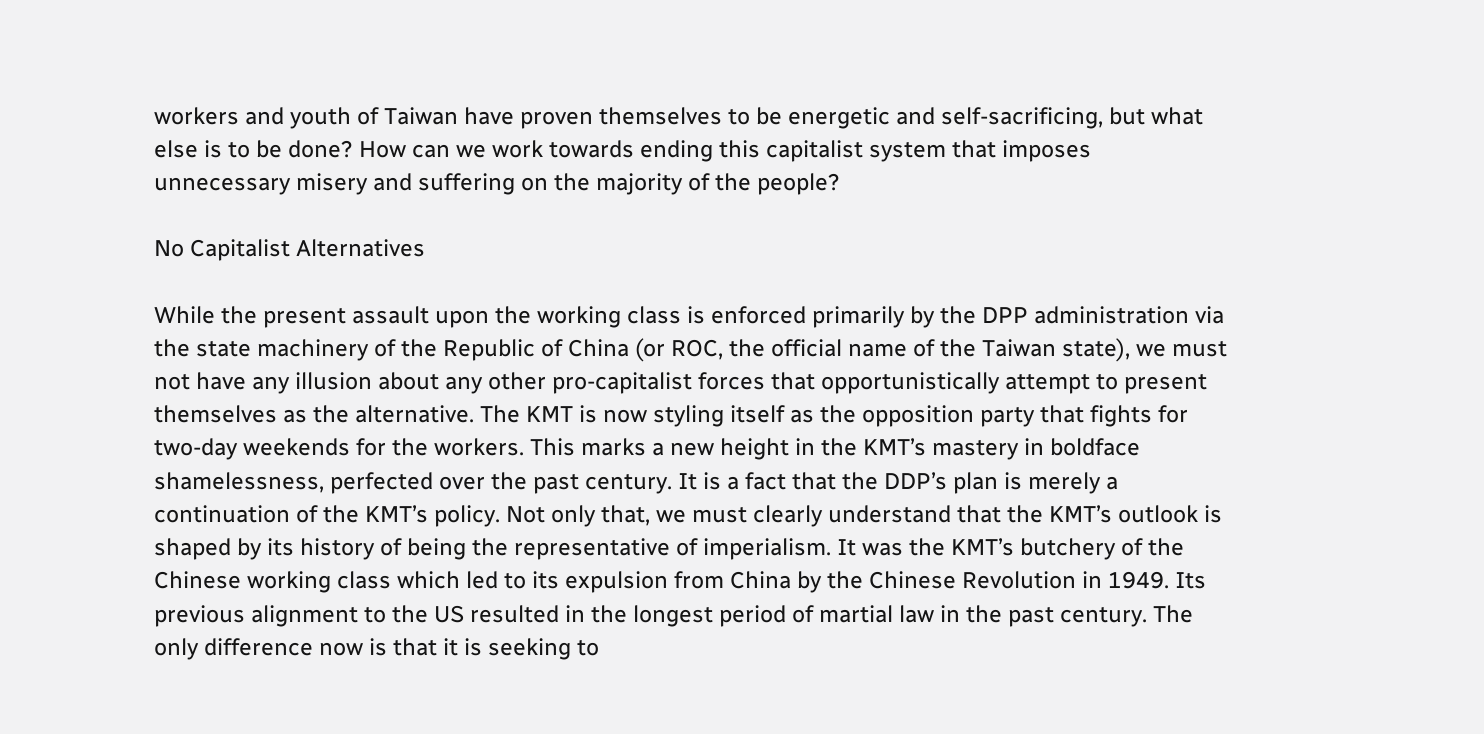workers and youth of Taiwan have proven themselves to be energetic and self-sacrificing, but what else is to be done? How can we work towards ending this capitalist system that imposes unnecessary misery and suffering on the majority of the people?

No Capitalist Alternatives

While the present assault upon the working class is enforced primarily by the DPP administration via the state machinery of the Republic of China (or ROC, the official name of the Taiwan state), we must not have any illusion about any other pro-capitalist forces that opportunistically attempt to present themselves as the alternative. The KMT is now styling itself as the opposition party that fights for two-day weekends for the workers. This marks a new height in the KMT’s mastery in boldface shamelessness, perfected over the past century. It is a fact that the DDP’s plan is merely a continuation of the KMT’s policy. Not only that, we must clearly understand that the KMT’s outlook is shaped by its history of being the representative of imperialism. It was the KMT’s butchery of the Chinese working class which led to its expulsion from China by the Chinese Revolution in 1949. Its previous alignment to the US resulted in the longest period of martial law in the past century. The only difference now is that it is seeking to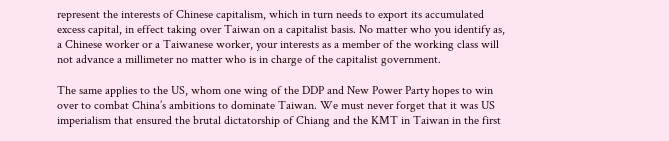represent the interests of Chinese capitalism, which in turn needs to export its accumulated excess capital, in effect taking over Taiwan on a capitalist basis. No matter who you identify as, a Chinese worker or a Taiwanese worker, your interests as a member of the working class will not advance a millimeter no matter who is in charge of the capitalist government.

The same applies to the US, whom one wing of the DDP and New Power Party hopes to win over to combat China’s ambitions to dominate Taiwan. We must never forget that it was US imperialism that ensured the brutal dictatorship of Chiang and the KMT in Taiwan in the first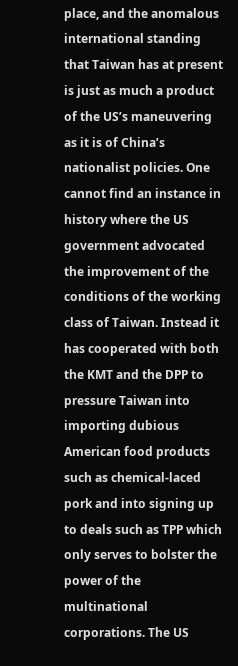place, and the anomalous international standing that Taiwan has at present is just as much a product of the US’s maneuvering as it is of China’s nationalist policies. One cannot find an instance in history where the US government advocated the improvement of the conditions of the working class of Taiwan. Instead it has cooperated with both the KMT and the DPP to pressure Taiwan into importing dubious American food products such as chemical-laced pork and into signing up to deals such as TPP which only serves to bolster the power of the multinational corporations. The US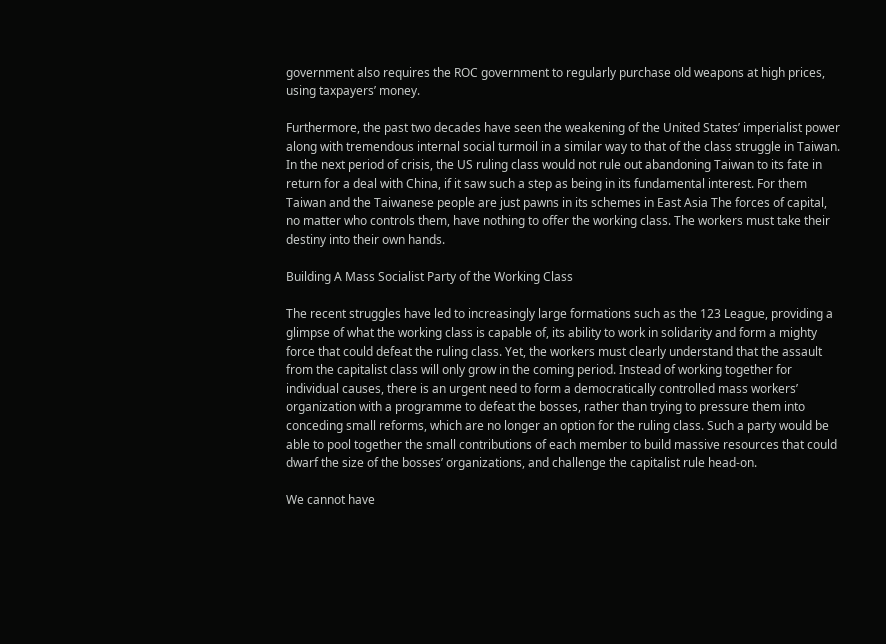government also requires the ROC government to regularly purchase old weapons at high prices, using taxpayers’ money.

Furthermore, the past two decades have seen the weakening of the United States’ imperialist power along with tremendous internal social turmoil in a similar way to that of the class struggle in Taiwan. In the next period of crisis, the US ruling class would not rule out abandoning Taiwan to its fate in return for a deal with China, if it saw such a step as being in its fundamental interest. For them Taiwan and the Taiwanese people are just pawns in its schemes in East Asia The forces of capital, no matter who controls them, have nothing to offer the working class. The workers must take their destiny into their own hands.

Building A Mass Socialist Party of the Working Class

The recent struggles have led to increasingly large formations such as the 123 League, providing a glimpse of what the working class is capable of, its ability to work in solidarity and form a mighty force that could defeat the ruling class. Yet, the workers must clearly understand that the assault from the capitalist class will only grow in the coming period. Instead of working together for individual causes, there is an urgent need to form a democratically controlled mass workers’ organization with a programme to defeat the bosses, rather than trying to pressure them into conceding small reforms, which are no longer an option for the ruling class. Such a party would be able to pool together the small contributions of each member to build massive resources that could dwarf the size of the bosses’ organizations, and challenge the capitalist rule head-on.

We cannot have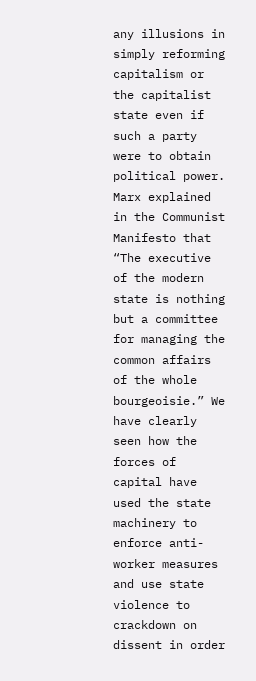any illusions in simply reforming capitalism or the capitalist state even if such a party were to obtain political power. Marx explained in the Communist Manifesto that “The executive of the modern state is nothing but a committee for managing the common affairs of the whole bourgeoisie.” We have clearly seen how the forces of capital have used the state machinery to enforce anti-worker measures and use state violence to crackdown on dissent in order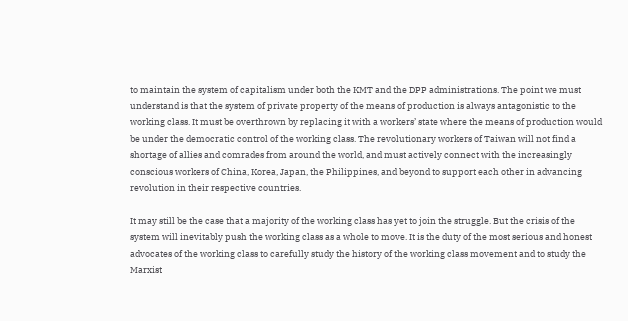to maintain the system of capitalism under both the KMT and the DPP administrations. The point we must understand is that the system of private property of the means of production is always antagonistic to the working class. It must be overthrown by replacing it with a workers’ state where the means of production would be under the democratic control of the working class. The revolutionary workers of Taiwan will not find a shortage of allies and comrades from around the world, and must actively connect with the increasingly conscious workers of China, Korea, Japan, the Philippines, and beyond to support each other in advancing revolution in their respective countries.

It may still be the case that a majority of the working class has yet to join the struggle. But the crisis of the system will inevitably push the working class as a whole to move. It is the duty of the most serious and honest advocates of the working class to carefully study the history of the working class movement and to study the Marxist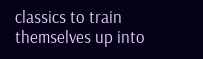classics to train themselves up into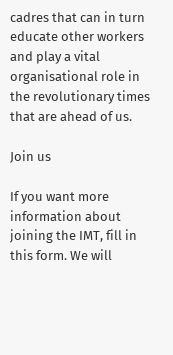cadres that can in turn educate other workers and play a vital organisational role in the revolutionary times that are ahead of us.

Join us

If you want more information about joining the IMT, fill in this form. We will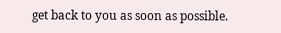get back to you as soon as possible.